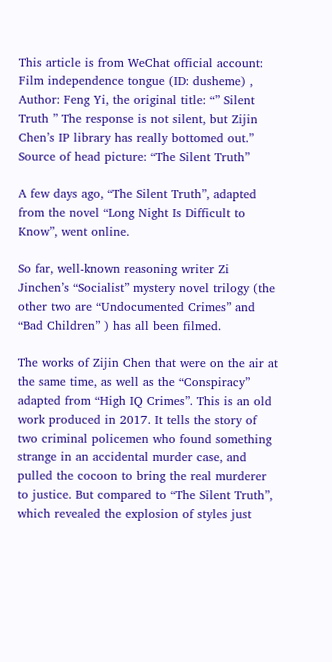This article is from WeChat official account: Film independence tongue (ID: dusheme) , Author: Feng Yi, the original title: “” Silent Truth ” The response is not silent, but Zijin Chen’s IP library has really bottomed out.” Source of head picture: “The Silent Truth”

A few days ago, “The Silent Truth”, adapted from the novel “Long Night Is Difficult to Know”, went online.

So far, well-known reasoning writer Zi Jinchen’s “Socialist” mystery novel trilogy (the other two are “Undocumented Crimes” and “Bad Children” ) has all been filmed.

The works of Zijin Chen that were on the air at the same time, as well as the “Conspiracy” adapted from “High IQ Crimes”. This is an old work produced in 2017. It tells the story of two criminal policemen who found something strange in an accidental murder case, and pulled the cocoon to bring the real murderer to justice. But compared to “The Silent Truth”, which revealed the explosion of styles just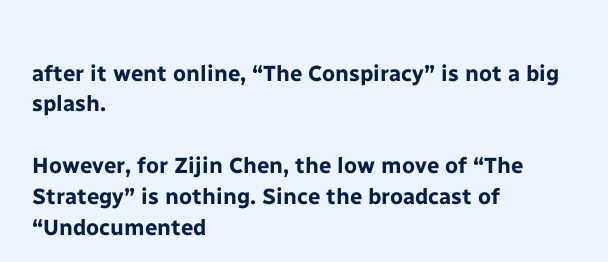after it went online, “The Conspiracy” is not a big splash.

However, for Zijin Chen, the low move of “The Strategy” is nothing. Since the broadcast of “Undocumented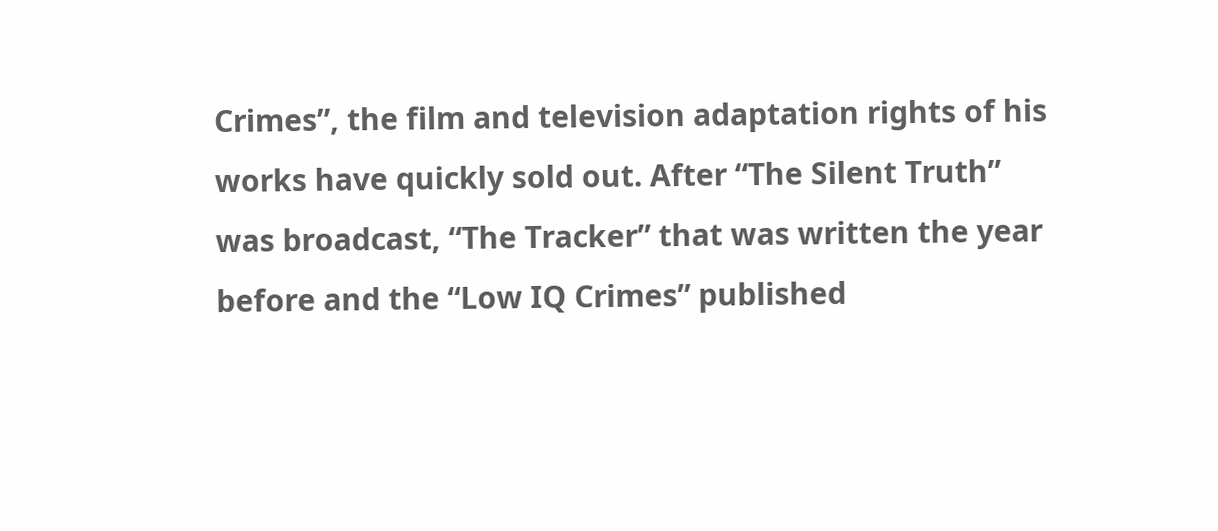Crimes”, the film and television adaptation rights of his works have quickly sold out. After “The Silent Truth” was broadcast, “The Tracker” that was written the year before and the “Low IQ Crimes” published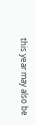this year may also be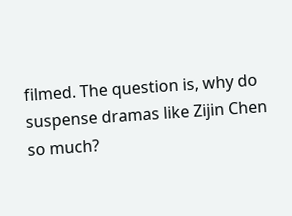filmed. The question is, why do suspense dramas like Zijin Chen so much?